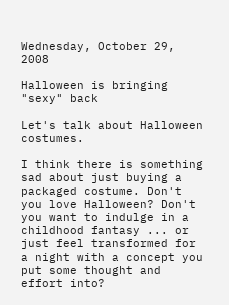Wednesday, October 29, 2008

Halloween is bringing "sexy" back

Let's talk about Halloween costumes.

I think there is something sad about just buying a packaged costume. Don't you love Halloween? Don't you want to indulge in a childhood fantasy ... or just feel transformed for a night with a concept you put some thought and effort into?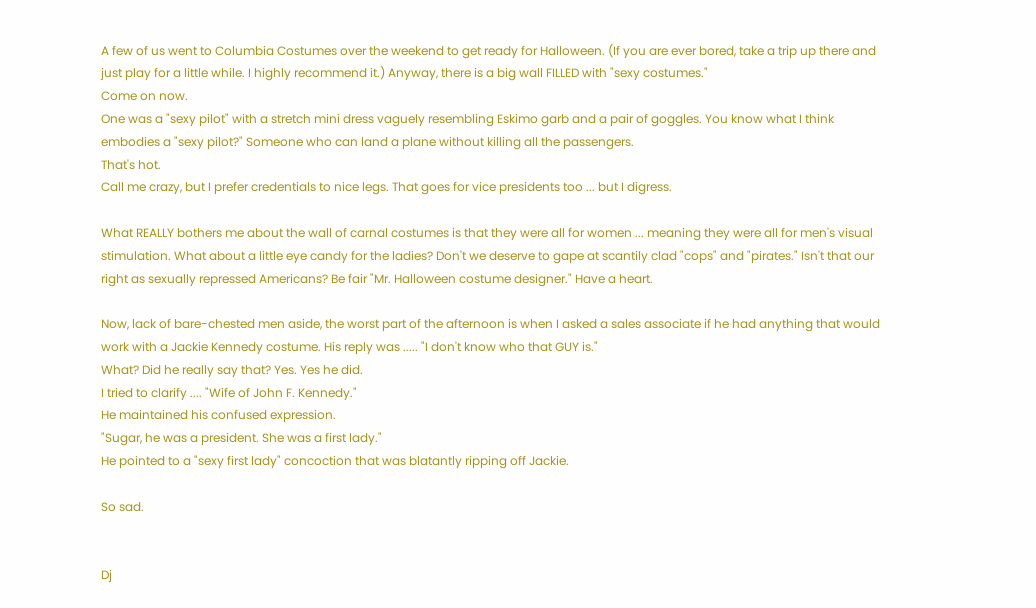A few of us went to Columbia Costumes over the weekend to get ready for Halloween. (If you are ever bored, take a trip up there and just play for a little while. I highly recommend it.) Anyway, there is a big wall FILLED with "sexy costumes."
Come on now.
One was a "sexy pilot" with a stretch mini dress vaguely resembling Eskimo garb and a pair of goggles. You know what I think embodies a "sexy pilot?" Someone who can land a plane without killing all the passengers.
That's hot.
Call me crazy, but I prefer credentials to nice legs. That goes for vice presidents too ... but I digress.

What REALLY bothers me about the wall of carnal costumes is that they were all for women ... meaning they were all for men's visual stimulation. What about a little eye candy for the ladies? Don't we deserve to gape at scantily clad "cops" and "pirates." Isn't that our right as sexually repressed Americans? Be fair "Mr. Halloween costume designer." Have a heart.

Now, lack of bare-chested men aside, the worst part of the afternoon is when I asked a sales associate if he had anything that would work with a Jackie Kennedy costume. His reply was ..... "I don't know who that GUY is."
What? Did he really say that? Yes. Yes he did.
I tried to clarify .... "Wife of John F. Kennedy."
He maintained his confused expression.
"Sugar, he was a president. She was a first lady."
He pointed to a "sexy first lady" concoction that was blatantly ripping off Jackie.

So sad.


Dj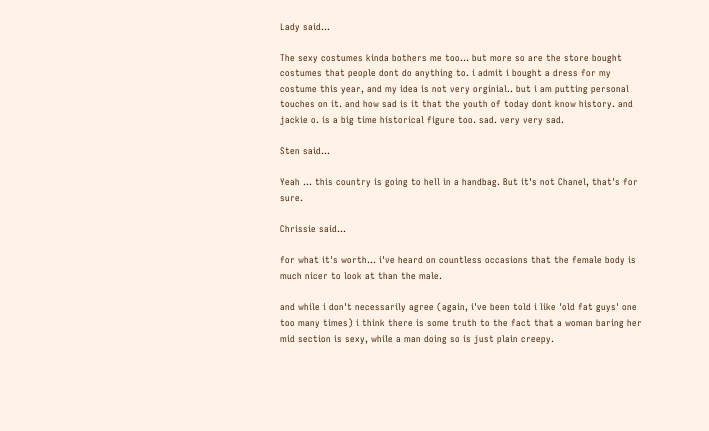Lady said...

The sexy costumes kinda bothers me too... but more so are the store bought costumes that people dont do anything to. i admit i bought a dress for my costume this year, and my idea is not very orginial.. but i am putting personal touches on it. and how sad is it that the youth of today dont know history. and jackie o. is a big time historical figure too. sad. very very sad.

Sten said...

Yeah ... this country is going to hell in a handbag. But it's not Chanel, that's for sure.

Chrissie said...

for what it's worth... i've heard on countless occasions that the female body is much nicer to look at than the male.

and while i don't necessarily agree (again, i've been told i like 'old fat guys' one too many times) i think there is some truth to the fact that a woman baring her mid section is sexy, while a man doing so is just plain creepy.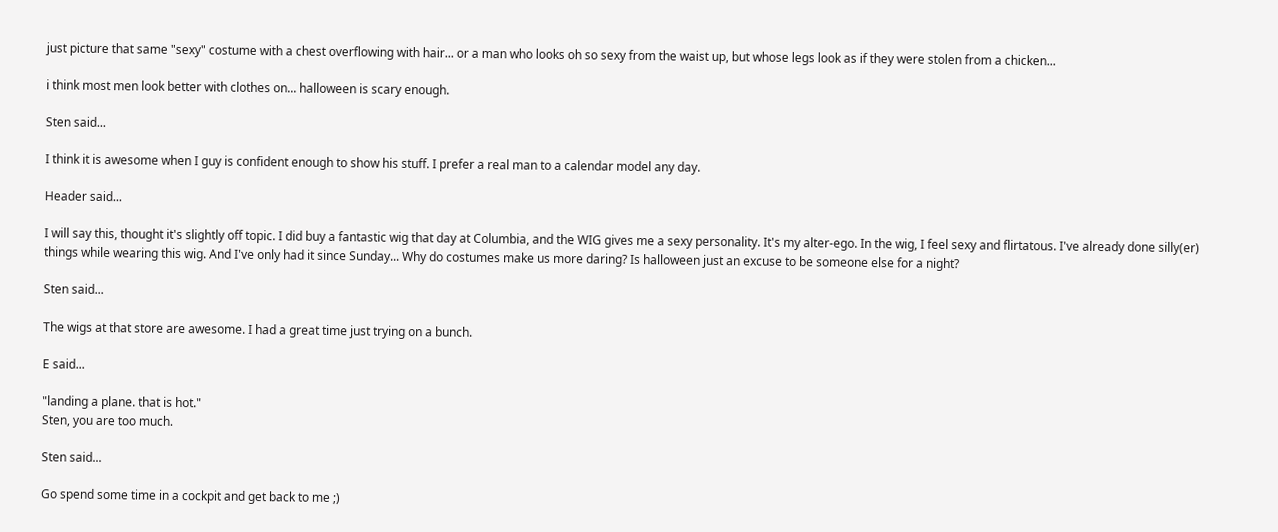just picture that same "sexy" costume with a chest overflowing with hair... or a man who looks oh so sexy from the waist up, but whose legs look as if they were stolen from a chicken...

i think most men look better with clothes on... halloween is scary enough.

Sten said...

I think it is awesome when I guy is confident enough to show his stuff. I prefer a real man to a calendar model any day.

Header said...

I will say this, thought it's slightly off topic. I did buy a fantastic wig that day at Columbia, and the WIG gives me a sexy personality. It's my alter-ego. In the wig, I feel sexy and flirtatous. I've already done silly(er) things while wearing this wig. And I've only had it since Sunday... Why do costumes make us more daring? Is halloween just an excuse to be someone else for a night?

Sten said...

The wigs at that store are awesome. I had a great time just trying on a bunch.

E said...

"landing a plane. that is hot."
Sten, you are too much.

Sten said...

Go spend some time in a cockpit and get back to me ;)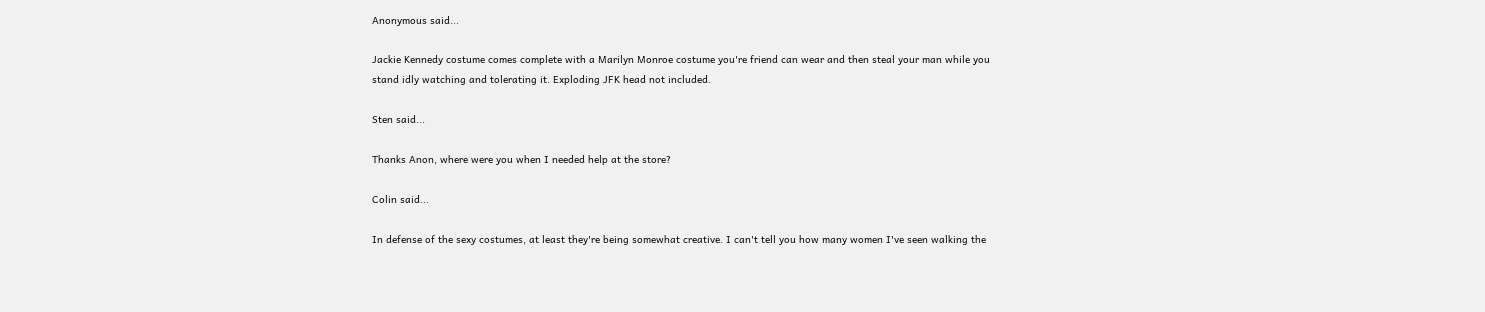Anonymous said...

Jackie Kennedy costume comes complete with a Marilyn Monroe costume you're friend can wear and then steal your man while you stand idly watching and tolerating it. Exploding JFK head not included.

Sten said...

Thanks Anon, where were you when I needed help at the store?

Colin said...

In defense of the sexy costumes, at least they're being somewhat creative. I can't tell you how many women I've seen walking the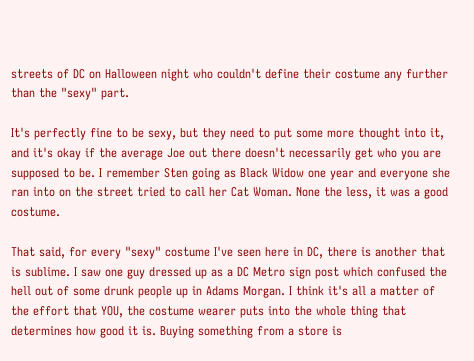streets of DC on Halloween night who couldn't define their costume any further than the "sexy" part.

It's perfectly fine to be sexy, but they need to put some more thought into it, and it's okay if the average Joe out there doesn't necessarily get who you are supposed to be. I remember Sten going as Black Widow one year and everyone she ran into on the street tried to call her Cat Woman. None the less, it was a good costume.

That said, for every "sexy" costume I've seen here in DC, there is another that is sublime. I saw one guy dressed up as a DC Metro sign post which confused the hell out of some drunk people up in Adams Morgan. I think it's all a matter of the effort that YOU, the costume wearer puts into the whole thing that determines how good it is. Buying something from a store is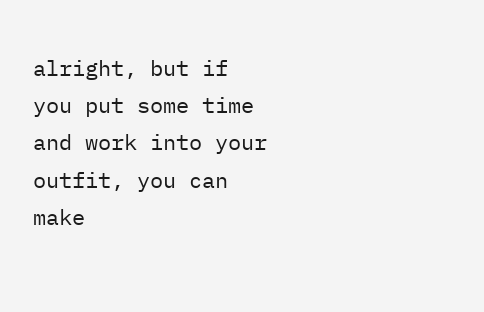alright, but if you put some time and work into your outfit, you can make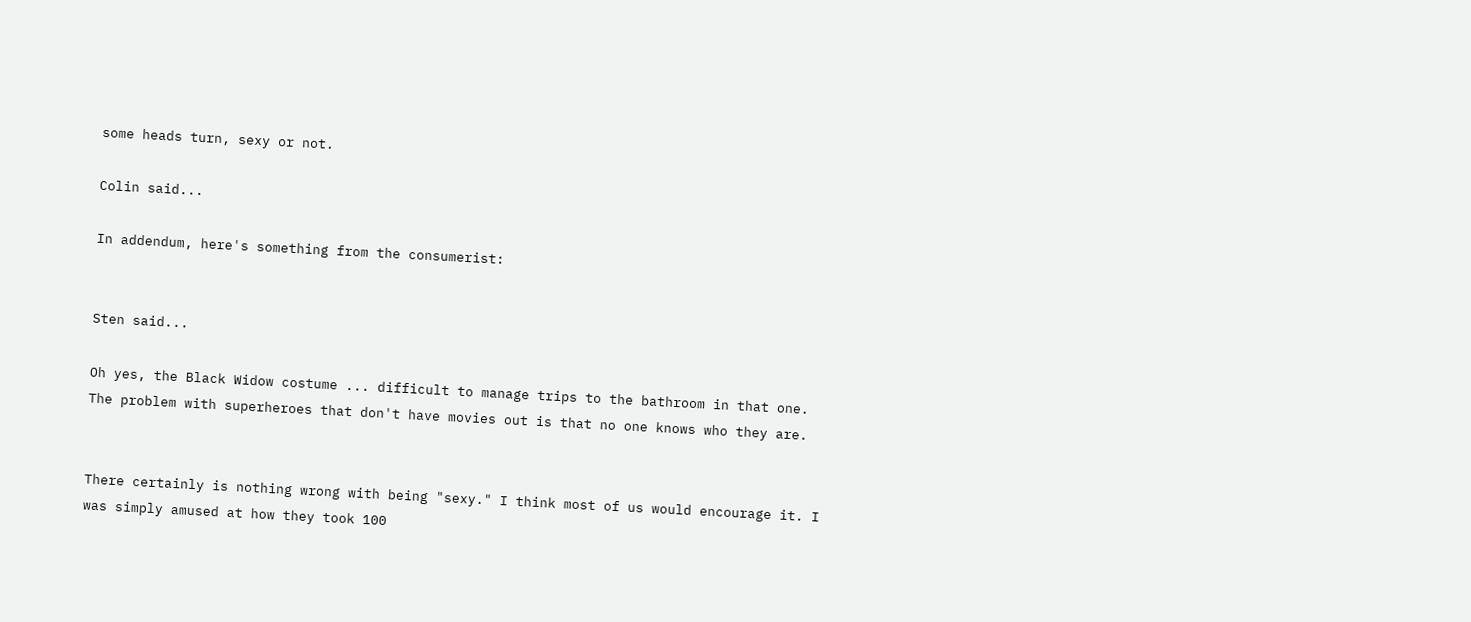some heads turn, sexy or not.

Colin said...

In addendum, here's something from the consumerist:


Sten said...

Oh yes, the Black Widow costume ... difficult to manage trips to the bathroom in that one.
The problem with superheroes that don't have movies out is that no one knows who they are.


There certainly is nothing wrong with being "sexy." I think most of us would encourage it. I was simply amused at how they took 100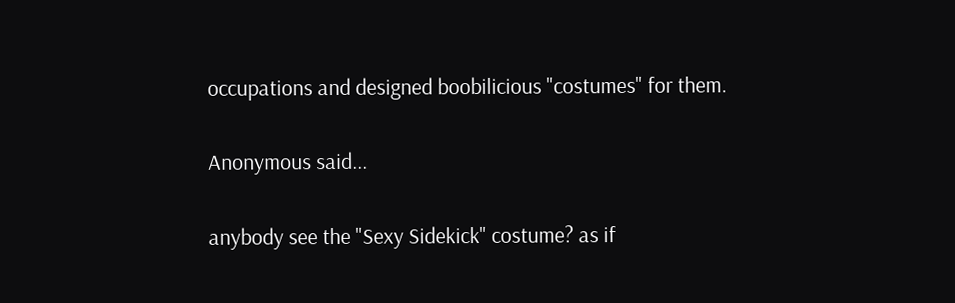occupations and designed boobilicious "costumes" for them.

Anonymous said...

anybody see the "Sexy Sidekick" costume? as if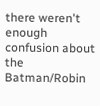there weren't enough confusion about the Batman/Robin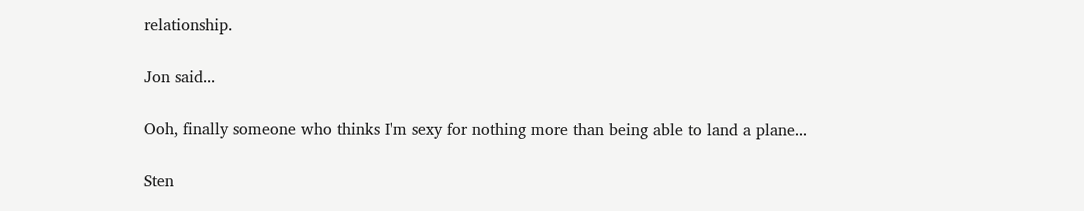relationship.

Jon said...

Ooh, finally someone who thinks I'm sexy for nothing more than being able to land a plane...

Sten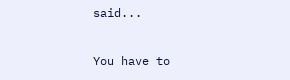said...

You have to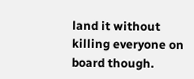land it without killing everyone on board though.